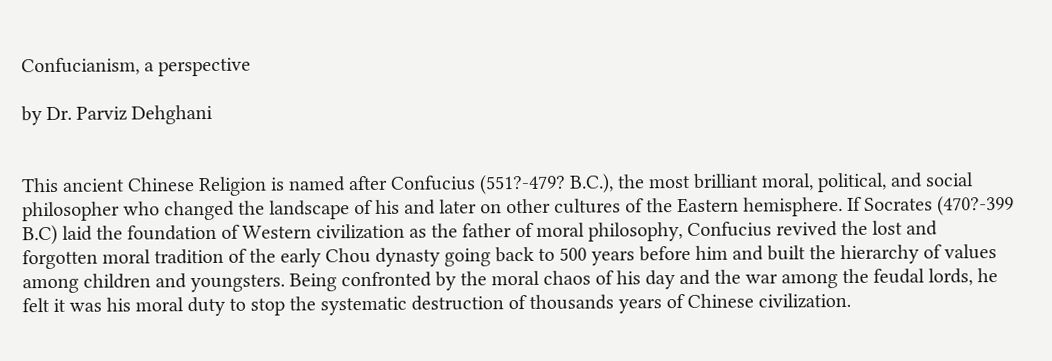Confucianism, a perspective

by Dr. Parviz Dehghani


This ancient Chinese Religion is named after Confucius (551?-479? B.C.), the most brilliant moral, political, and social philosopher who changed the landscape of his and later on other cultures of the Eastern hemisphere. If Socrates (470?-399 B.C) laid the foundation of Western civilization as the father of moral philosophy, Confucius revived the lost and forgotten moral tradition of the early Chou dynasty going back to 500 years before him and built the hierarchy of values among children and youngsters. Being confronted by the moral chaos of his day and the war among the feudal lords, he felt it was his moral duty to stop the systematic destruction of thousands years of Chinese civilization.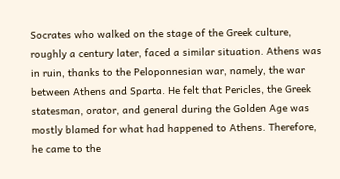Socrates who walked on the stage of the Greek culture, roughly a century later, faced a similar situation. Athens was in ruin, thanks to the Peloponnesian war, namely, the war between Athens and Sparta. He felt that Pericles, the Greek statesman, orator, and general during the Golden Age was mostly blamed for what had happened to Athens. Therefore, he came to the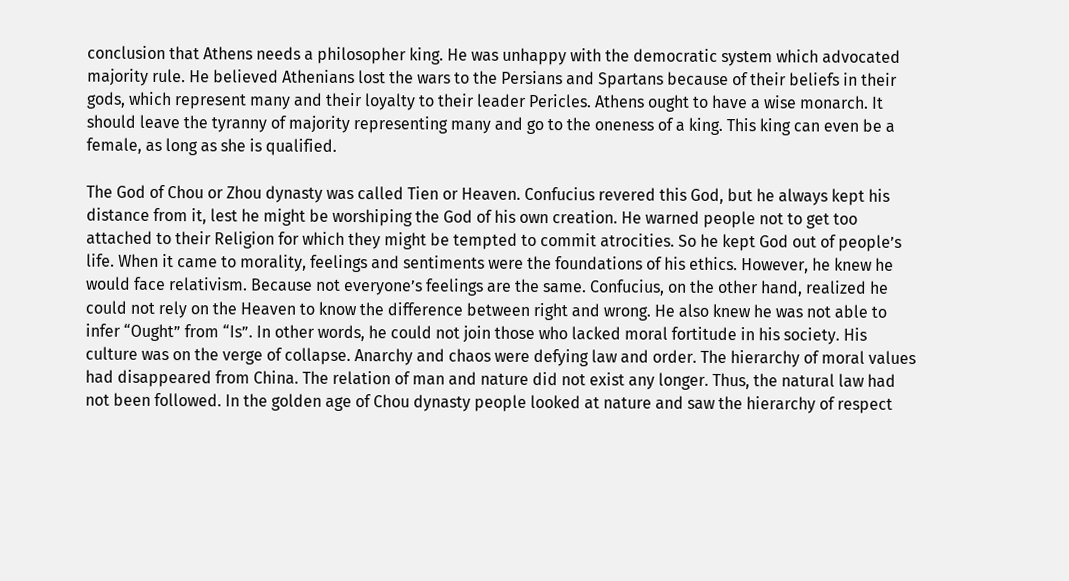conclusion that Athens needs a philosopher king. He was unhappy with the democratic system which advocated majority rule. He believed Athenians lost the wars to the Persians and Spartans because of their beliefs in their gods, which represent many and their loyalty to their leader Pericles. Athens ought to have a wise monarch. It should leave the tyranny of majority representing many and go to the oneness of a king. This king can even be a female, as long as she is qualified.

The God of Chou or Zhou dynasty was called Tien or Heaven. Confucius revered this God, but he always kept his distance from it, lest he might be worshiping the God of his own creation. He warned people not to get too attached to their Religion for which they might be tempted to commit atrocities. So he kept God out of people’s life. When it came to morality, feelings and sentiments were the foundations of his ethics. However, he knew he would face relativism. Because not everyone’s feelings are the same. Confucius, on the other hand, realized he could not rely on the Heaven to know the difference between right and wrong. He also knew he was not able to infer “Ought” from “Is”. In other words, he could not join those who lacked moral fortitude in his society. His culture was on the verge of collapse. Anarchy and chaos were defying law and order. The hierarchy of moral values had disappeared from China. The relation of man and nature did not exist any longer. Thus, the natural law had not been followed. In the golden age of Chou dynasty people looked at nature and saw the hierarchy of respect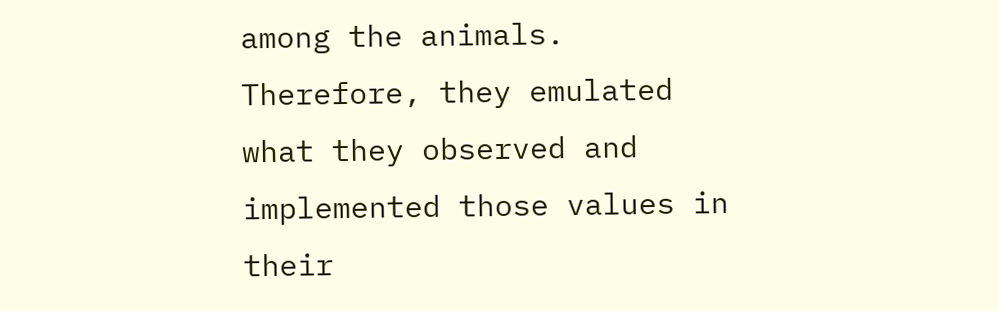among the animals. Therefore, they emulated what they observed and implemented those values in their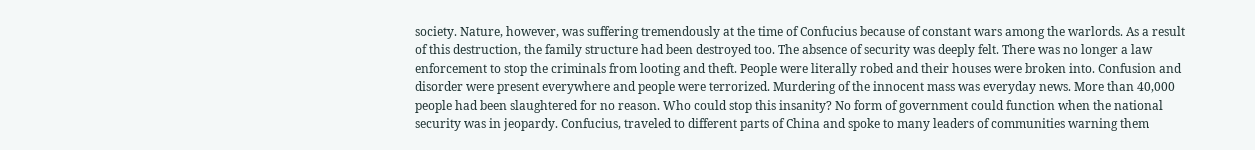society. Nature, however, was suffering tremendously at the time of Confucius because of constant wars among the warlords. As a result of this destruction, the family structure had been destroyed too. The absence of security was deeply felt. There was no longer a law enforcement to stop the criminals from looting and theft. People were literally robed and their houses were broken into. Confusion and disorder were present everywhere and people were terrorized. Murdering of the innocent mass was everyday news. More than 40,000 people had been slaughtered for no reason. Who could stop this insanity? No form of government could function when the national security was in jeopardy. Confucius, traveled to different parts of China and spoke to many leaders of communities warning them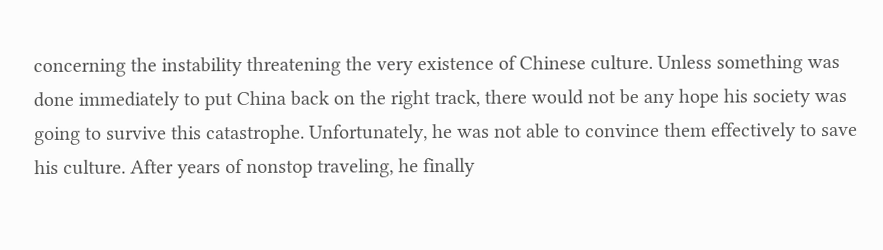concerning the instability threatening the very existence of Chinese culture. Unless something was done immediately to put China back on the right track, there would not be any hope his society was going to survive this catastrophe. Unfortunately, he was not able to convince them effectively to save his culture. After years of nonstop traveling, he finally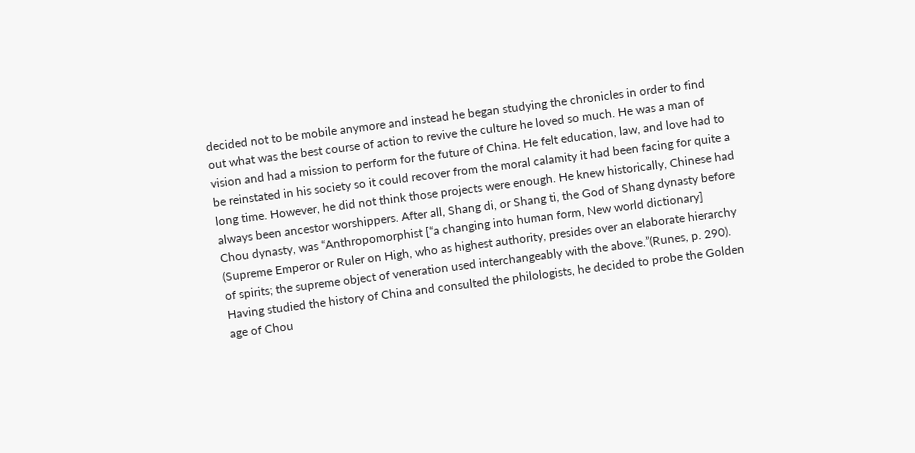decided not to be mobile anymore and instead he began studying the chronicles in order to find out what was the best course of action to revive the culture he loved so much. He was a man of vision and had a mission to perform for the future of China. He felt education, law, and love had to be reinstated in his society so it could recover from the moral calamity it had been facing for quite a long time. However, he did not think those projects were enough. He knew historically, Chinese had always been ancestor worshippers. After all, Shang di, or Shang ti, the God of Shang dynasty before Chou dynasty, was “Anthropomorphist [“a changing into human form, New world dictionary] (Supreme Emperor or Ruler on High, who as highest authority, presides over an elaborate hierarchy of spirits; the supreme object of veneration used interchangeably with the above.”(Runes, p. 290). Having studied the history of China and consulted the philologists, he decided to probe the Golden age of Chou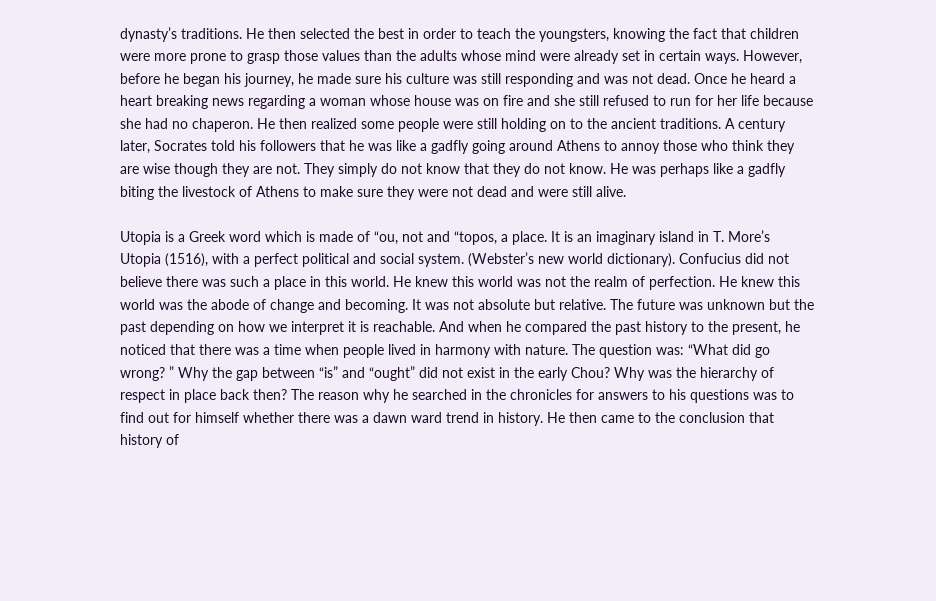dynasty’s traditions. He then selected the best in order to teach the youngsters, knowing the fact that children were more prone to grasp those values than the adults whose mind were already set in certain ways. However, before he began his journey, he made sure his culture was still responding and was not dead. Once he heard a heart breaking news regarding a woman whose house was on fire and she still refused to run for her life because she had no chaperon. He then realized some people were still holding on to the ancient traditions. A century later, Socrates told his followers that he was like a gadfly going around Athens to annoy those who think they are wise though they are not. They simply do not know that they do not know. He was perhaps like a gadfly biting the livestock of Athens to make sure they were not dead and were still alive.

Utopia is a Greek word which is made of “ou, not and “topos, a place. It is an imaginary island in T. More’s Utopia (1516), with a perfect political and social system. (Webster’s new world dictionary). Confucius did not believe there was such a place in this world. He knew this world was not the realm of perfection. He knew this world was the abode of change and becoming. It was not absolute but relative. The future was unknown but the past depending on how we interpret it is reachable. And when he compared the past history to the present, he noticed that there was a time when people lived in harmony with nature. The question was: “What did go wrong? ” Why the gap between “is” and “ought” did not exist in the early Chou? Why was the hierarchy of respect in place back then? The reason why he searched in the chronicles for answers to his questions was to find out for himself whether there was a dawn ward trend in history. He then came to the conclusion that history of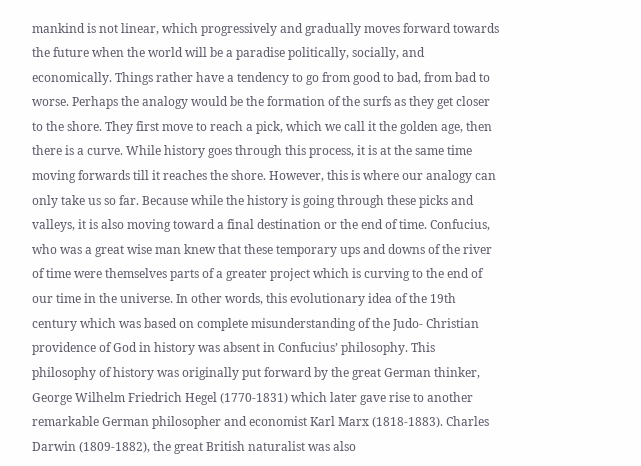mankind is not linear, which progressively and gradually moves forward towards the future when the world will be a paradise politically, socially, and economically. Things rather have a tendency to go from good to bad, from bad to worse. Perhaps the analogy would be the formation of the surfs as they get closer to the shore. They first move to reach a pick, which we call it the golden age, then there is a curve. While history goes through this process, it is at the same time moving forwards till it reaches the shore. However, this is where our analogy can only take us so far. Because while the history is going through these picks and valleys, it is also moving toward a final destination or the end of time. Confucius, who was a great wise man knew that these temporary ups and downs of the river of time were themselves parts of a greater project which is curving to the end of our time in the universe. In other words, this evolutionary idea of the 19th century which was based on complete misunderstanding of the Judo- Christian providence of God in history was absent in Confucius’ philosophy. This philosophy of history was originally put forward by the great German thinker, George Wilhelm Friedrich Hegel (1770-1831) which later gave rise to another remarkable German philosopher and economist Karl Marx (1818-1883). Charles Darwin (1809-1882), the great British naturalist was also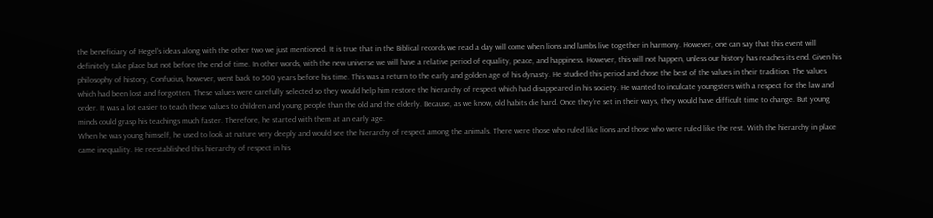the beneficiary of Hegel’s ideas along with the other two we just mentioned. It is true that in the Biblical records we read a day will come when lions and lambs live together in harmony. However, one can say that this event will definitely take place but not before the end of time. In other words, with the new universe we will have a relative period of equality, peace, and happiness. However, this will not happen, unless our history has reaches its end. Given his philosophy of history, Confucius, however, went back to 500 years before his time. This was a return to the early and golden age of his dynasty. He studied this period and chose the best of the values in their tradition. The values which had been lost and forgotten. These values were carefully selected so they would help him restore the hierarchy of respect which had disappeared in his society. He wanted to inculcate youngsters with a respect for the law and order. It was a lot easier to teach these values to children and young people than the old and the elderly. Because, as we know, old habits die hard. Once they’re set in their ways, they would have difficult time to change. But young minds could grasp his teachings much faster. Therefore, he started with them at an early age.
When he was young himself, he used to look at nature very deeply and would see the hierarchy of respect among the animals. There were those who ruled like lions and those who were ruled like the rest. With the hierarchy in place came inequality. He reestablished this hierarchy of respect in his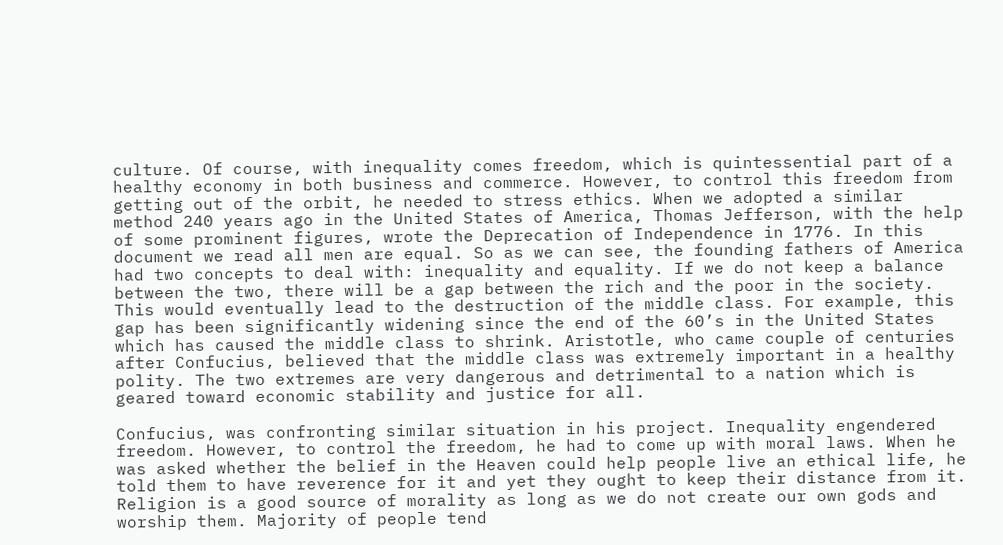culture. Of course, with inequality comes freedom, which is quintessential part of a healthy economy in both business and commerce. However, to control this freedom from getting out of the orbit, he needed to stress ethics. When we adopted a similar method 240 years ago in the United States of America, Thomas Jefferson, with the help of some prominent figures, wrote the Deprecation of Independence in 1776. In this document we read all men are equal. So as we can see, the founding fathers of America had two concepts to deal with: inequality and equality. If we do not keep a balance between the two, there will be a gap between the rich and the poor in the society. This would eventually lead to the destruction of the middle class. For example, this gap has been significantly widening since the end of the 60’s in the United States which has caused the middle class to shrink. Aristotle, who came couple of centuries after Confucius, believed that the middle class was extremely important in a healthy polity. The two extremes are very dangerous and detrimental to a nation which is geared toward economic stability and justice for all.

Confucius, was confronting similar situation in his project. Inequality engendered freedom. However, to control the freedom, he had to come up with moral laws. When he was asked whether the belief in the Heaven could help people live an ethical life, he told them to have reverence for it and yet they ought to keep their distance from it. Religion is a good source of morality as long as we do not create our own gods and worship them. Majority of people tend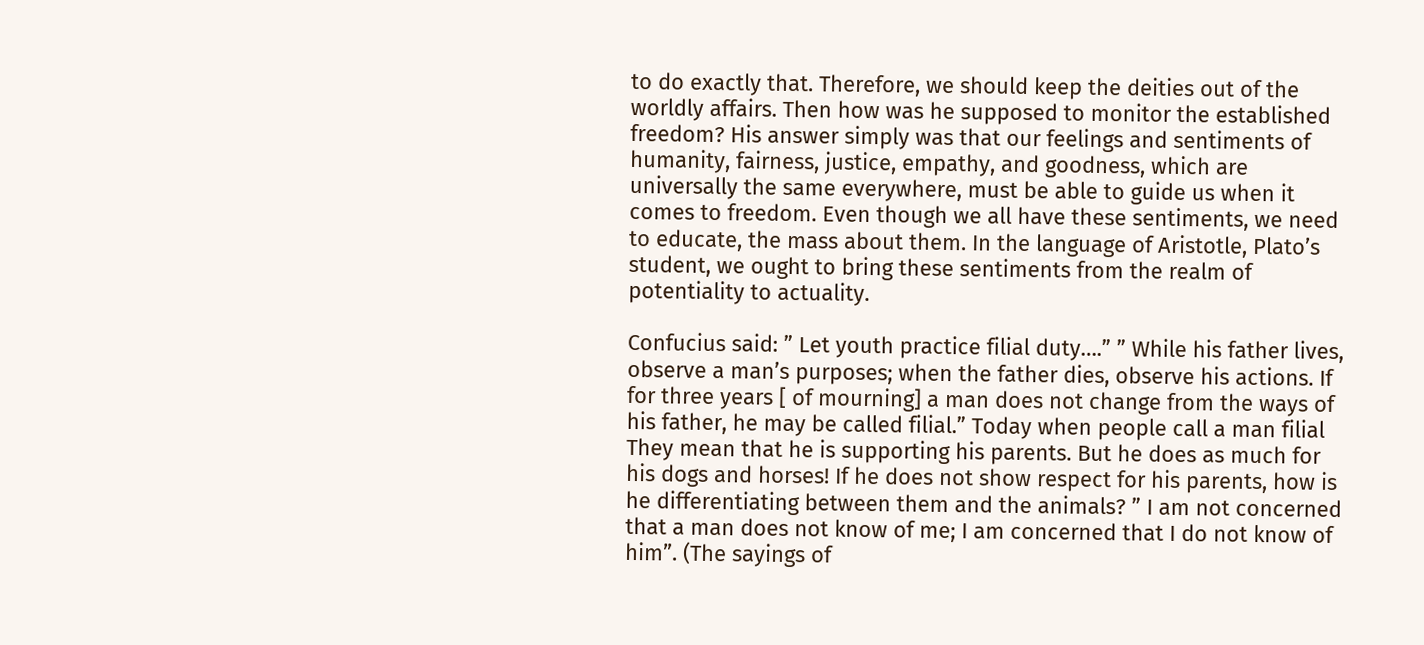to do exactly that. Therefore, we should keep the deities out of the worldly affairs. Then how was he supposed to monitor the established freedom? His answer simply was that our feelings and sentiments of humanity, fairness, justice, empathy, and goodness, which are universally the same everywhere, must be able to guide us when it comes to freedom. Even though we all have these sentiments, we need to educate, the mass about them. In the language of Aristotle, Plato’s student, we ought to bring these sentiments from the realm of potentiality to actuality.

Confucius said: ” Let youth practice filial duty….” ” While his father lives, observe a man’s purposes; when the father dies, observe his actions. If for three years [ of mourning] a man does not change from the ways of his father, he may be called filial.” Today when people call a man filial They mean that he is supporting his parents. But he does as much for his dogs and horses! If he does not show respect for his parents, how is he differentiating between them and the animals? ” I am not concerned that a man does not know of me; I am concerned that I do not know of him”. (The sayings of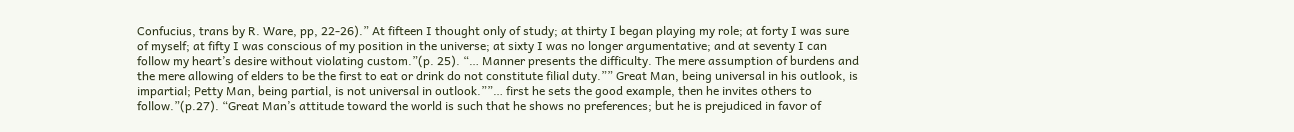Confucius, trans by R. Ware, pp, 22-26).” At fifteen I thought only of study; at thirty I began playing my role; at forty I was sure of myself; at fifty I was conscious of my position in the universe; at sixty I was no longer argumentative; and at seventy I can follow my heart’s desire without violating custom.”(p. 25). “… Manner presents the difficulty. The mere assumption of burdens and the mere allowing of elders to be the first to eat or drink do not constitute filial duty.”” Great Man, being universal in his outlook, is impartial; Petty Man, being partial, is not universal in outlook.””… first he sets the good example, then he invites others to follow.”(p.27). “Great Man’s attitude toward the world is such that he shows no preferences; but he is prejudiced in favor of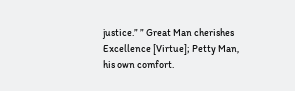justice.” ” Great Man cherishes Excellence [Virtue]; Petty Man, his own comfort.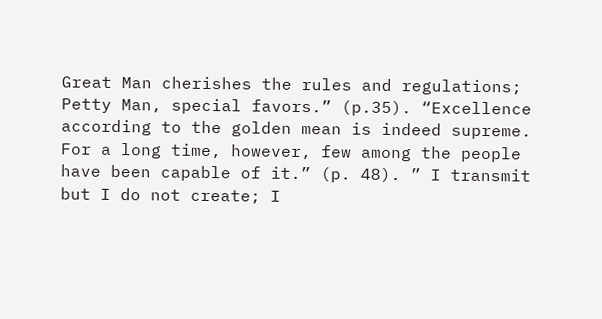Great Man cherishes the rules and regulations; Petty Man, special favors.” (p.35). “Excellence according to the golden mean is indeed supreme. For a long time, however, few among the people have been capable of it.” (p. 48). ” I transmit but I do not create; I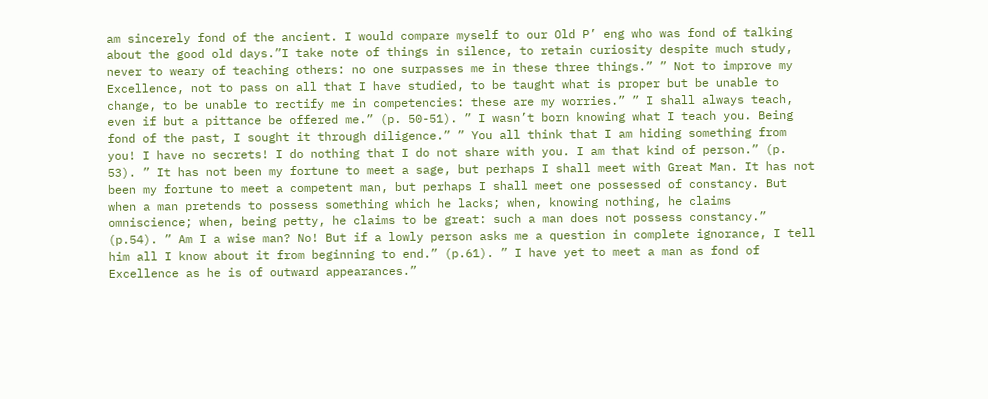am sincerely fond of the ancient. I would compare myself to our Old P’ eng who was fond of talking about the good old days.”I take note of things in silence, to retain curiosity despite much study, never to weary of teaching others: no one surpasses me in these three things.” ” Not to improve my Excellence, not to pass on all that I have studied, to be taught what is proper but be unable to change, to be unable to rectify me in competencies: these are my worries.” ” I shall always teach, even if but a pittance be offered me.” (p. 50-51). ” I wasn’t born knowing what I teach you. Being fond of the past, I sought it through diligence.” ” You all think that I am hiding something from you! I have no secrets! I do nothing that I do not share with you. I am that kind of person.” (p. 53). ” It has not been my fortune to meet a sage, but perhaps I shall meet with Great Man. It has not been my fortune to meet a competent man, but perhaps I shall meet one possessed of constancy. But when a man pretends to possess something which he lacks; when, knowing nothing, he claims omniscience; when, being petty, he claims to be great: such a man does not possess constancy.” (p.54). ” Am I a wise man? No! But if a lowly person asks me a question in complete ignorance, I tell him all I know about it from beginning to end.” (p.61). ” I have yet to meet a man as fond of Excellence as he is of outward appearances.”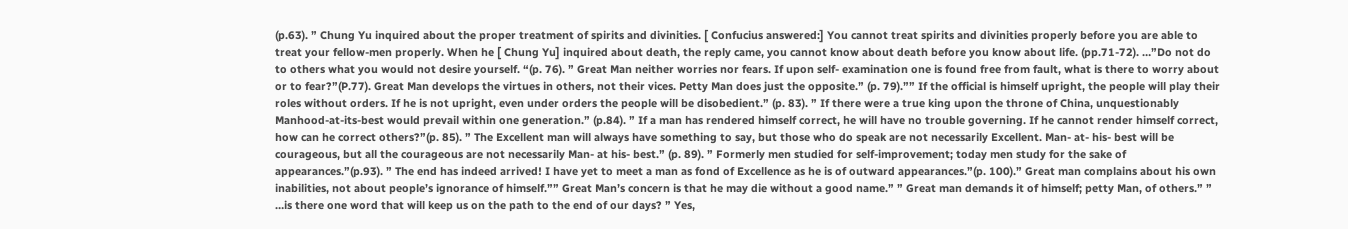(p.63). ” Chung Yu inquired about the proper treatment of spirits and divinities. [ Confucius answered:] You cannot treat spirits and divinities properly before you are able to treat your fellow-men properly. When he [ Chung Yu] inquired about death, the reply came, you cannot know about death before you know about life. (pp.71-72). …”Do not do to others what you would not desire yourself. “(p. 76). ” Great Man neither worries nor fears. If upon self- examination one is found free from fault, what is there to worry about or to fear?”(P.77). Great Man develops the virtues in others, not their vices. Petty Man does just the opposite.” (p. 79).”” If the official is himself upright, the people will play their roles without orders. If he is not upright, even under orders the people will be disobedient.” (p. 83). ” If there were a true king upon the throne of China, unquestionably Manhood-at-its-best would prevail within one generation.” (p.84). ” If a man has rendered himself correct, he will have no trouble governing. If he cannot render himself correct, how can he correct others?”(p. 85). ” The Excellent man will always have something to say, but those who do speak are not necessarily Excellent. Man- at- his- best will be courageous, but all the courageous are not necessarily Man- at his- best.” (p. 89). ” Formerly men studied for self-improvement; today men study for the sake of appearances.”(p.93). ” The end has indeed arrived! I have yet to meet a man as fond of Excellence as he is of outward appearances.”(p. 100).” Great man complains about his own inabilities, not about people’s ignorance of himself.”” Great Man’s concern is that he may die without a good name.” ” Great man demands it of himself; petty Man, of others.” ” …is there one word that will keep us on the path to the end of our days? ” Yes,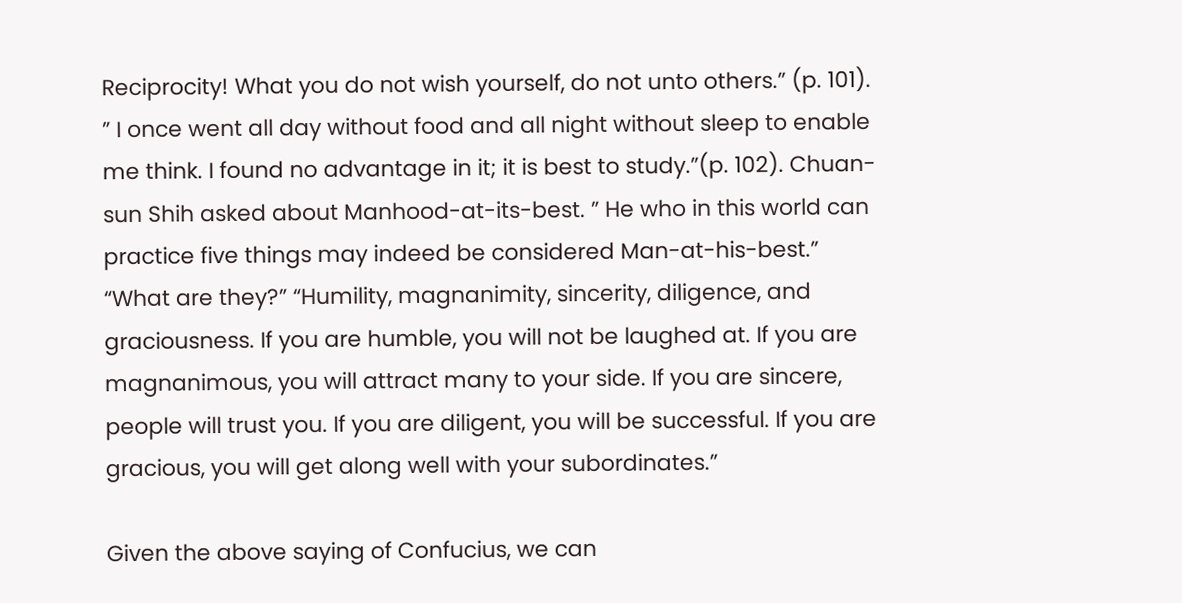Reciprocity! What you do not wish yourself, do not unto others.” (p. 101). ” I once went all day without food and all night without sleep to enable me think. I found no advantage in it; it is best to study.”(p. 102). Chuan-sun Shih asked about Manhood-at-its-best. ” He who in this world can practice five things may indeed be considered Man-at-his-best.” “What are they?” “Humility, magnanimity, sincerity, diligence, and graciousness. If you are humble, you will not be laughed at. If you are magnanimous, you will attract many to your side. If you are sincere, people will trust you. If you are diligent, you will be successful. If you are gracious, you will get along well with your subordinates.”

Given the above saying of Confucius, we can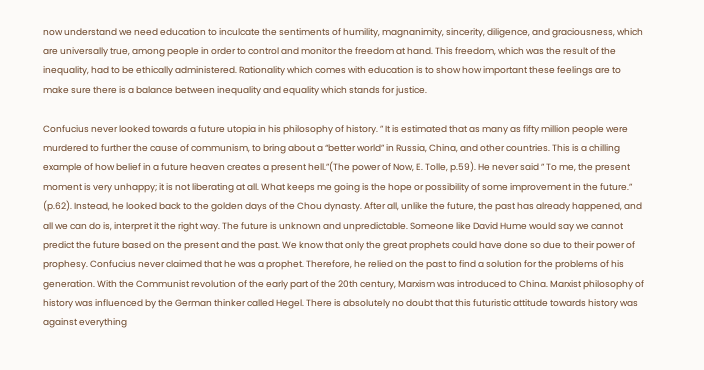now understand we need education to inculcate the sentiments of humility, magnanimity, sincerity, diligence, and graciousness, which are universally true, among people in order to control and monitor the freedom at hand. This freedom, which was the result of the inequality, had to be ethically administered. Rationality which comes with education is to show how important these feelings are to make sure there is a balance between inequality and equality which stands for justice.

Confucius never looked towards a future utopia in his philosophy of history. ” It is estimated that as many as fifty million people were murdered to further the cause of communism, to bring about a “better world” in Russia, China, and other countries. This is a chilling example of how belief in a future heaven creates a present hell.”(The power of Now, E. Tolle, p.59). He never said ” To me, the present moment is very unhappy; it is not liberating at all. What keeps me going is the hope or possibility of some improvement in the future.” (p.62). Instead, he looked back to the golden days of the Chou dynasty. After all, unlike the future, the past has already happened, and all we can do is, interpret it the right way. The future is unknown and unpredictable. Someone like David Hume would say we cannot predict the future based on the present and the past. We know that only the great prophets could have done so due to their power of prophesy. Confucius never claimed that he was a prophet. Therefore, he relied on the past to find a solution for the problems of his generation. With the Communist revolution of the early part of the 20th century, Marxism was introduced to China. Marxist philosophy of history was influenced by the German thinker called Hegel. There is absolutely no doubt that this futuristic attitude towards history was against everything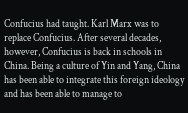Confucius had taught. Karl Marx was to replace Confucius. After several decades, however, Confucius is back in schools in China. Being a culture of Yin and Yang, China has been able to integrate this foreign ideology and has been able to manage to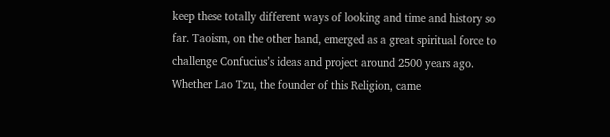keep these totally different ways of looking and time and history so far. Taoism, on the other hand, emerged as a great spiritual force to challenge Confucius’s ideas and project around 2500 years ago. Whether Lao Tzu, the founder of this Religion, came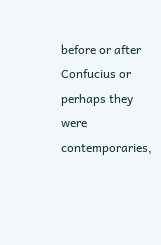before or after Confucius or perhaps they were contemporaries,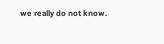we really do not know.